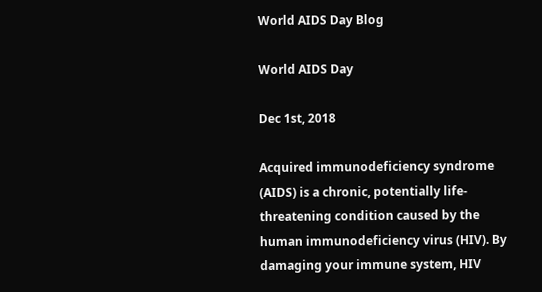World AIDS Day Blog

World AIDS Day

Dec 1st, 2018

Acquired immunodeficiency syndrome (AIDS) is a chronic, potentially life-threatening condition caused by the human immunodeficiency virus (HIV). By damaging your immune system, HIV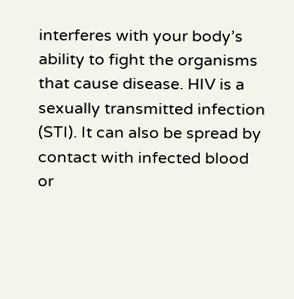interferes with your body’s ability to fight the organisms that cause disease. HIV is a sexually transmitted infection (STI). It can also be spread by contact with infected blood or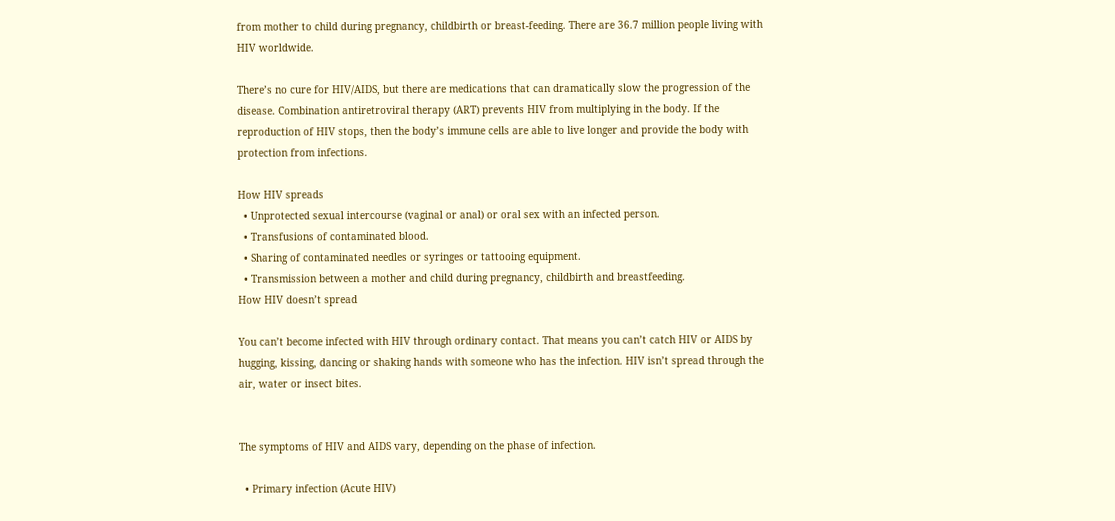from mother to child during pregnancy, childbirth or breast-feeding. There are 36.7 million people living with HIV worldwide.

There’s no cure for HIV/AIDS, but there are medications that can dramatically slow the progression of the disease. Combination antiretroviral therapy (ART) prevents HIV from multiplying in the body. If the reproduction of HIV stops, then the body’s immune cells are able to live longer and provide the body with protection from infections.

How HIV spreads
  • Unprotected sexual intercourse (vaginal or anal) or oral sex with an infected person.
  • Transfusions of contaminated blood.
  • Sharing of contaminated needles or syringes or tattooing equipment.
  • Transmission between a mother and child during pregnancy, childbirth and breastfeeding.
How HIV doesn’t spread

You can’t become infected with HIV through ordinary contact. That means you can’t catch HIV or AIDS by hugging, kissing, dancing or shaking hands with someone who has the infection. HIV isn’t spread through the air, water or insect bites.


The symptoms of HIV and AIDS vary, depending on the phase of infection.

  • Primary infection (Acute HIV)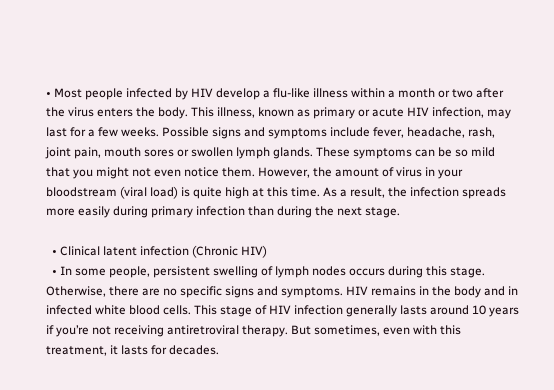• Most people infected by HIV develop a flu-like illness within a month or two after the virus enters the body. This illness, known as primary or acute HIV infection, may last for a few weeks. Possible signs and symptoms include fever, headache, rash, joint pain, mouth sores or swollen lymph glands. These symptoms can be so mild that you might not even notice them. However, the amount of virus in your bloodstream (viral load) is quite high at this time. As a result, the infection spreads more easily during primary infection than during the next stage.

  • Clinical latent infection (Chronic HIV)
  • In some people, persistent swelling of lymph nodes occurs during this stage. Otherwise, there are no specific signs and symptoms. HIV remains in the body and in infected white blood cells. This stage of HIV infection generally lasts around 10 years if you’re not receiving antiretroviral therapy. But sometimes, even with this treatment, it lasts for decades.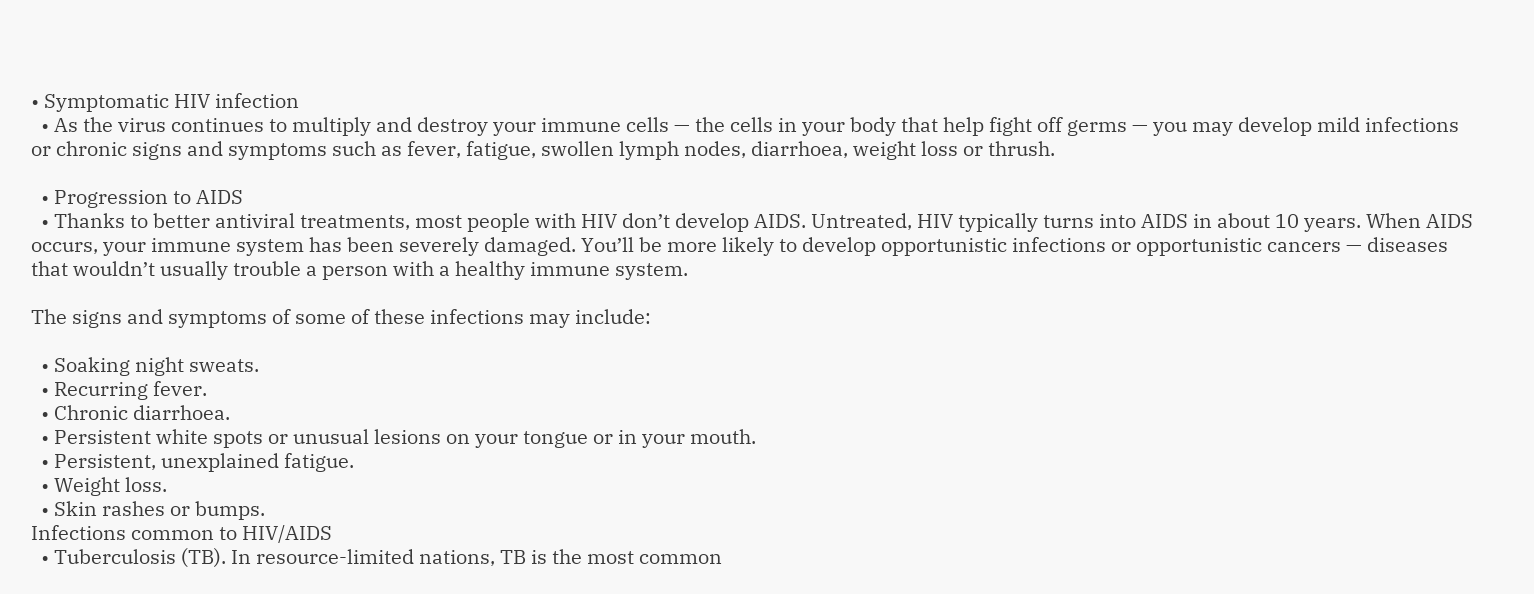• Symptomatic HIV infection
  • As the virus continues to multiply and destroy your immune cells — the cells in your body that help fight off germs — you may develop mild infections or chronic signs and symptoms such as fever, fatigue, swollen lymph nodes, diarrhoea, weight loss or thrush.

  • Progression to AIDS
  • Thanks to better antiviral treatments, most people with HIV don’t develop AIDS. Untreated, HIV typically turns into AIDS in about 10 years. When AIDS occurs, your immune system has been severely damaged. You’ll be more likely to develop opportunistic infections or opportunistic cancers — diseases that wouldn’t usually trouble a person with a healthy immune system.

The signs and symptoms of some of these infections may include:

  • Soaking night sweats.
  • Recurring fever.
  • Chronic diarrhoea.
  • Persistent white spots or unusual lesions on your tongue or in your mouth.
  • Persistent, unexplained fatigue.
  • Weight loss.
  • Skin rashes or bumps.
Infections common to HIV/AIDS
  • Tuberculosis (TB). In resource-limited nations, TB is the most common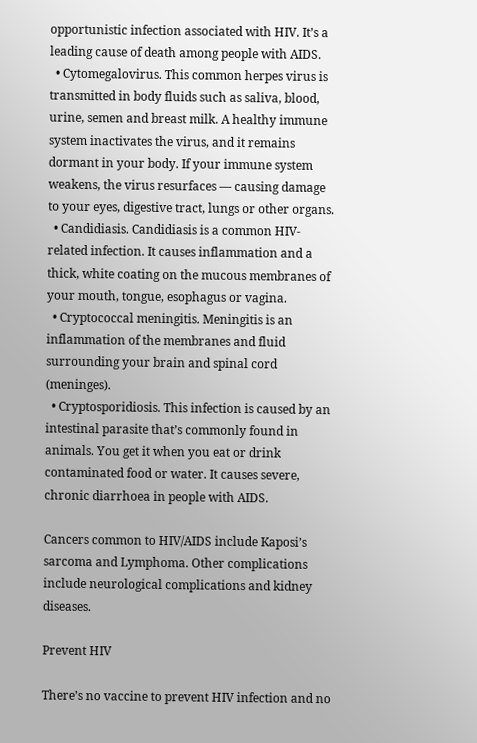opportunistic infection associated with HIV. It’s a leading cause of death among people with AIDS.
  • Cytomegalovirus. This common herpes virus is transmitted in body fluids such as saliva, blood, urine, semen and breast milk. A healthy immune system inactivates the virus, and it remains dormant in your body. If your immune system weakens, the virus resurfaces — causing damage to your eyes, digestive tract, lungs or other organs.
  • Candidiasis. Candidiasis is a common HIV-related infection. It causes inflammation and a thick, white coating on the mucous membranes of your mouth, tongue, esophagus or vagina.
  • Cryptococcal meningitis. Meningitis is an inflammation of the membranes and fluid surrounding your brain and spinal cord (meninges).
  • Cryptosporidiosis. This infection is caused by an intestinal parasite that’s commonly found in animals. You get it when you eat or drink contaminated food or water. It causes severe, chronic diarrhoea in people with AIDS.

Cancers common to HIV/AIDS include Kaposi’s sarcoma and Lymphoma. Other complications include neurological complications and kidney diseases.

Prevent HIV

There’s no vaccine to prevent HIV infection and no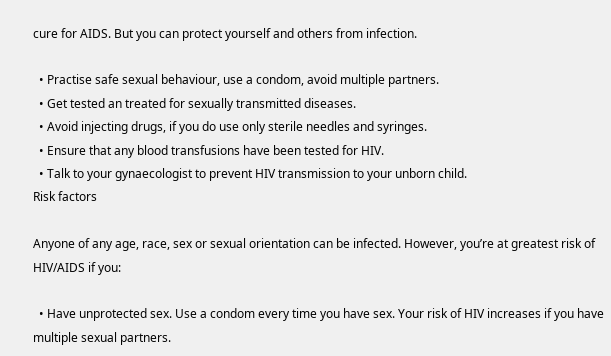cure for AIDS. But you can protect yourself and others from infection.

  • Practise safe sexual behaviour, use a condom, avoid multiple partners.
  • Get tested an treated for sexually transmitted diseases.
  • Avoid injecting drugs, if you do use only sterile needles and syringes.
  • Ensure that any blood transfusions have been tested for HIV.
  • Talk to your gynaecologist to prevent HIV transmission to your unborn child.
Risk factors

Anyone of any age, race, sex or sexual orientation can be infected. However, you’re at greatest risk of HIV/AIDS if you:

  • Have unprotected sex. Use a condom every time you have sex. Your risk of HIV increases if you have multiple sexual partners.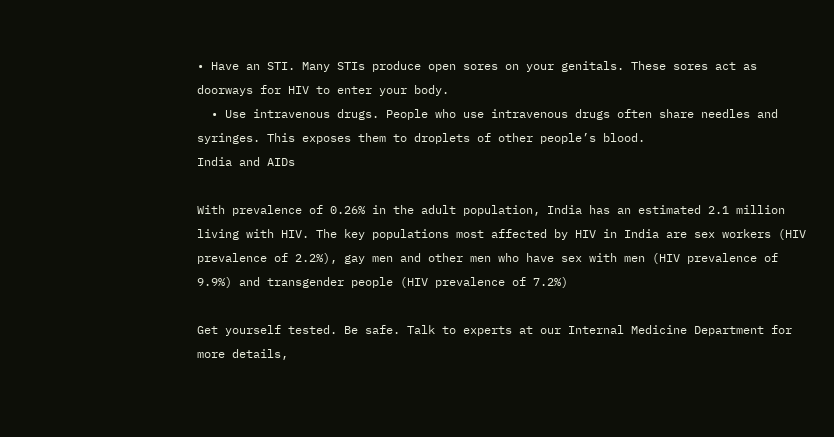• Have an STI. Many STIs produce open sores on your genitals. These sores act as doorways for HIV to enter your body.
  • Use intravenous drugs. People who use intravenous drugs often share needles and syringes. This exposes them to droplets of other people’s blood.
India and AIDs

With prevalence of 0.26% in the adult population, India has an estimated 2.1 million living with HIV. The key populations most affected by HIV in India are sex workers (HIV prevalence of 2.2%), gay men and other men who have sex with men (HIV prevalence of 9.9%) and transgender people (HIV prevalence of 7.2%)

Get yourself tested. Be safe. Talk to experts at our Internal Medicine Department for more details,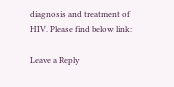diagnosis and treatment of HIV. Please find below link:

Leave a Reply